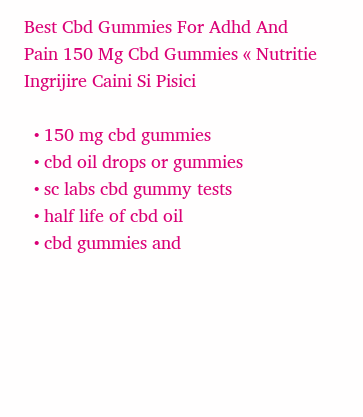Best Cbd Gummies For Adhd And Pain 150 Mg Cbd Gummies « Nutritie Ingrijire Caini Si Pisici

  • 150 mg cbd gummies
  • cbd oil drops or gummies
  • sc labs cbd gummy tests
  • half life of cbd oil
  • cbd gummies and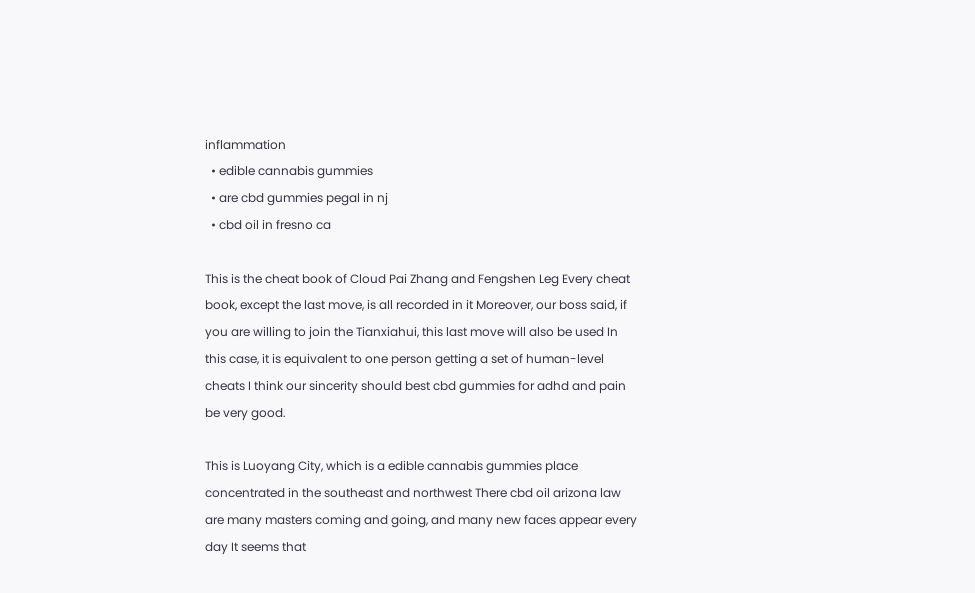inflammation
  • edible cannabis gummies
  • are cbd gummies pegal in nj
  • cbd oil in fresno ca

This is the cheat book of Cloud Pai Zhang and Fengshen Leg Every cheat book, except the last move, is all recorded in it Moreover, our boss said, if you are willing to join the Tianxiahui, this last move will also be used In this case, it is equivalent to one person getting a set of human-level cheats I think our sincerity should best cbd gummies for adhd and pain be very good.

This is Luoyang City, which is a edible cannabis gummies place concentrated in the southeast and northwest There cbd oil arizona law are many masters coming and going, and many new faces appear every day It seems that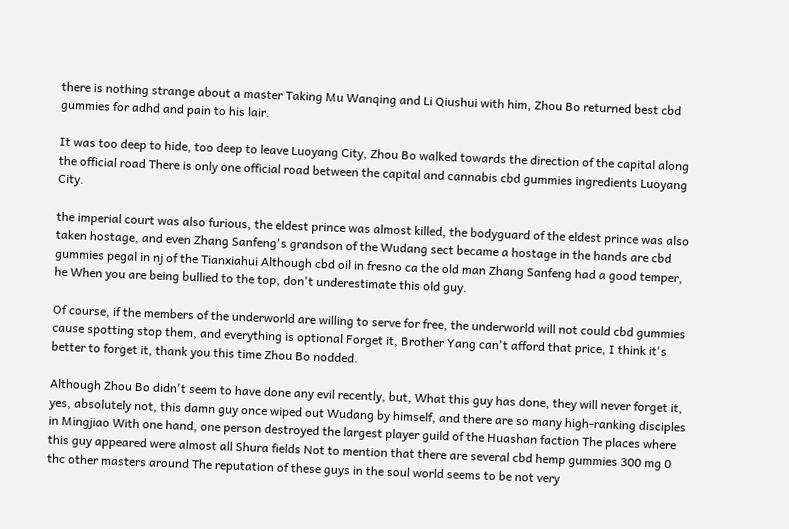there is nothing strange about a master Taking Mu Wanqing and Li Qiushui with him, Zhou Bo returned best cbd gummies for adhd and pain to his lair.

It was too deep to hide, too deep to leave Luoyang City, Zhou Bo walked towards the direction of the capital along the official road There is only one official road between the capital and cannabis cbd gummies ingredients Luoyang City.

the imperial court was also furious, the eldest prince was almost killed, the bodyguard of the eldest prince was also taken hostage, and even Zhang Sanfeng's grandson of the Wudang sect became a hostage in the hands are cbd gummies pegal in nj of the Tianxiahui Although cbd oil in fresno ca the old man Zhang Sanfeng had a good temper, he When you are being bullied to the top, don't underestimate this old guy.

Of course, if the members of the underworld are willing to serve for free, the underworld will not could cbd gummies cause spotting stop them, and everything is optional Forget it, Brother Yang can't afford that price, I think it's better to forget it, thank you this time Zhou Bo nodded.

Although Zhou Bo didn't seem to have done any evil recently, but, What this guy has done, they will never forget it, yes, absolutely not, this damn guy once wiped out Wudang by himself, and there are so many high-ranking disciples in Mingjiao With one hand, one person destroyed the largest player guild of the Huashan faction The places where this guy appeared were almost all Shura fields Not to mention that there are several cbd hemp gummies 300 mg 0 thc other masters around The reputation of these guys in the soul world seems to be not very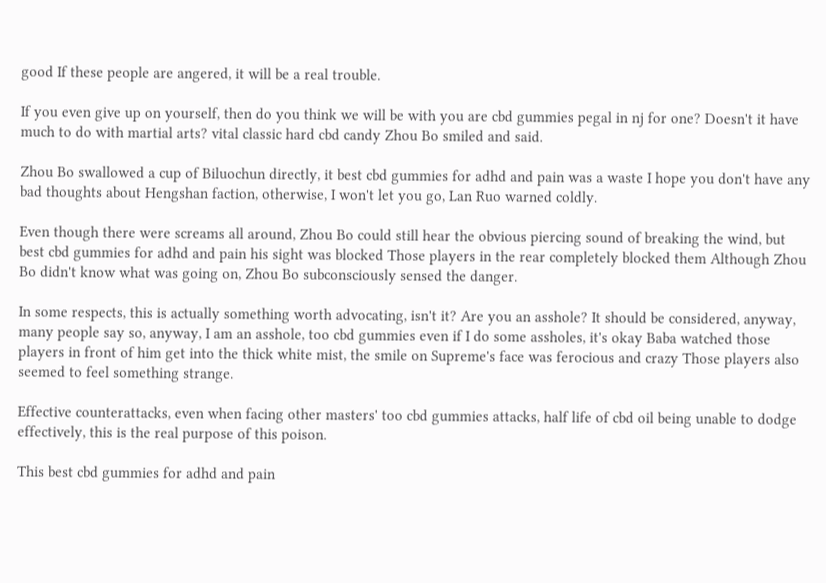good If these people are angered, it will be a real trouble.

If you even give up on yourself, then do you think we will be with you are cbd gummies pegal in nj for one? Doesn't it have much to do with martial arts? vital classic hard cbd candy Zhou Bo smiled and said.

Zhou Bo swallowed a cup of Biluochun directly, it best cbd gummies for adhd and pain was a waste I hope you don't have any bad thoughts about Hengshan faction, otherwise, I won't let you go, Lan Ruo warned coldly.

Even though there were screams all around, Zhou Bo could still hear the obvious piercing sound of breaking the wind, but best cbd gummies for adhd and pain his sight was blocked Those players in the rear completely blocked them Although Zhou Bo didn't know what was going on, Zhou Bo subconsciously sensed the danger.

In some respects, this is actually something worth advocating, isn't it? Are you an asshole? It should be considered, anyway, many people say so, anyway, I am an asshole, too cbd gummies even if I do some assholes, it's okay Baba watched those players in front of him get into the thick white mist, the smile on Supreme's face was ferocious and crazy Those players also seemed to feel something strange.

Effective counterattacks, even when facing other masters' too cbd gummies attacks, half life of cbd oil being unable to dodge effectively, this is the real purpose of this poison.

This best cbd gummies for adhd and pain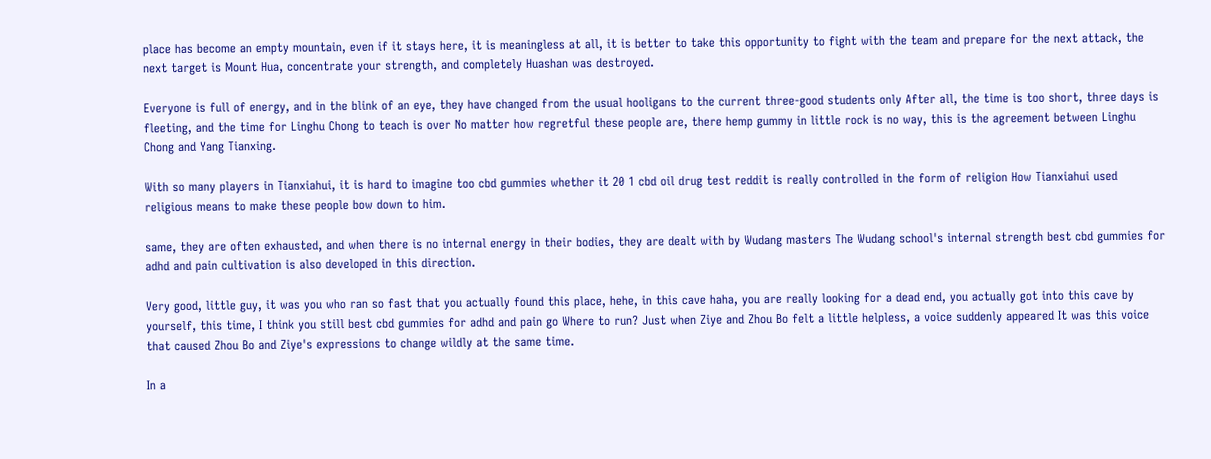place has become an empty mountain, even if it stays here, it is meaningless at all, it is better to take this opportunity to fight with the team and prepare for the next attack, the next target is Mount Hua, concentrate your strength, and completely Huashan was destroyed.

Everyone is full of energy, and in the blink of an eye, they have changed from the usual hooligans to the current three-good students only After all, the time is too short, three days is fleeting, and the time for Linghu Chong to teach is over No matter how regretful these people are, there hemp gummy in little rock is no way, this is the agreement between Linghu Chong and Yang Tianxing.

With so many players in Tianxiahui, it is hard to imagine too cbd gummies whether it 20 1 cbd oil drug test reddit is really controlled in the form of religion How Tianxiahui used religious means to make these people bow down to him.

same, they are often exhausted, and when there is no internal energy in their bodies, they are dealt with by Wudang masters The Wudang school's internal strength best cbd gummies for adhd and pain cultivation is also developed in this direction.

Very good, little guy, it was you who ran so fast that you actually found this place, hehe, in this cave haha, you are really looking for a dead end, you actually got into this cave by yourself, this time, I think you still best cbd gummies for adhd and pain go Where to run? Just when Ziye and Zhou Bo felt a little helpless, a voice suddenly appeared It was this voice that caused Zhou Bo and Ziye's expressions to change wildly at the same time.

In a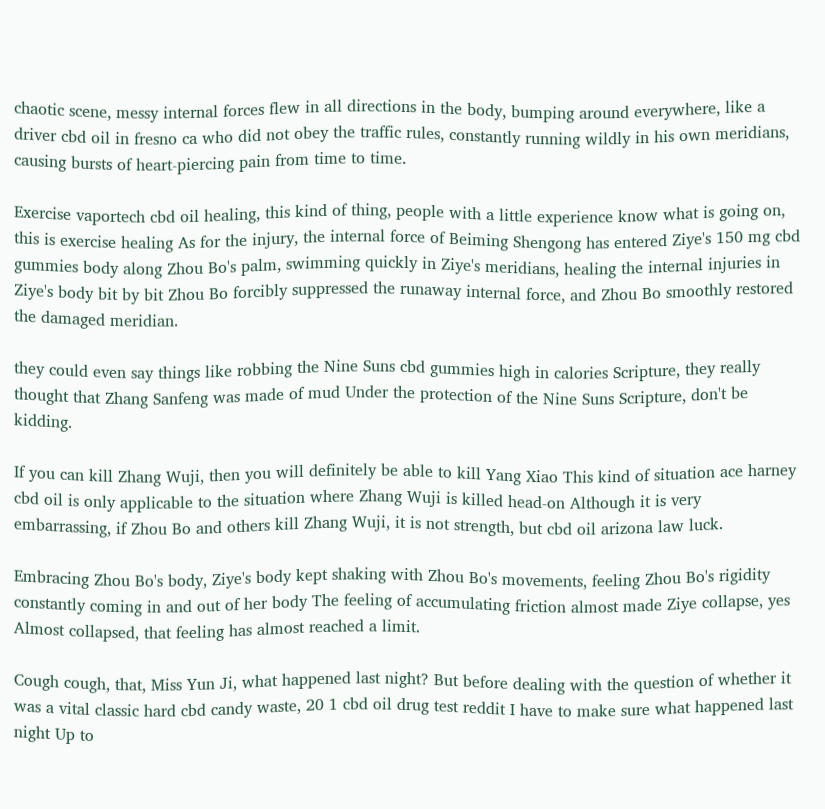chaotic scene, messy internal forces flew in all directions in the body, bumping around everywhere, like a driver cbd oil in fresno ca who did not obey the traffic rules, constantly running wildly in his own meridians, causing bursts of heart-piercing pain from time to time.

Exercise vaportech cbd oil healing, this kind of thing, people with a little experience know what is going on, this is exercise healing As for the injury, the internal force of Beiming Shengong has entered Ziye's 150 mg cbd gummies body along Zhou Bo's palm, swimming quickly in Ziye's meridians, healing the internal injuries in Ziye's body bit by bit Zhou Bo forcibly suppressed the runaway internal force, and Zhou Bo smoothly restored the damaged meridian.

they could even say things like robbing the Nine Suns cbd gummies high in calories Scripture, they really thought that Zhang Sanfeng was made of mud Under the protection of the Nine Suns Scripture, don't be kidding.

If you can kill Zhang Wuji, then you will definitely be able to kill Yang Xiao This kind of situation ace harney cbd oil is only applicable to the situation where Zhang Wuji is killed head-on Although it is very embarrassing, if Zhou Bo and others kill Zhang Wuji, it is not strength, but cbd oil arizona law luck.

Embracing Zhou Bo's body, Ziye's body kept shaking with Zhou Bo's movements, feeling Zhou Bo's rigidity constantly coming in and out of her body The feeling of accumulating friction almost made Ziye collapse, yes Almost collapsed, that feeling has almost reached a limit.

Cough cough, that, Miss Yun Ji, what happened last night? But before dealing with the question of whether it was a vital classic hard cbd candy waste, 20 1 cbd oil drug test reddit I have to make sure what happened last night Up to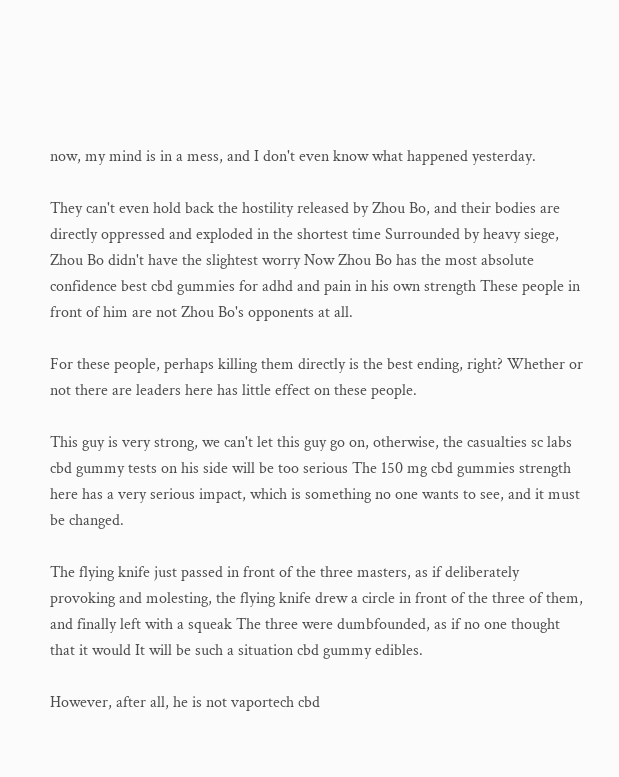now, my mind is in a mess, and I don't even know what happened yesterday.

They can't even hold back the hostility released by Zhou Bo, and their bodies are directly oppressed and exploded in the shortest time Surrounded by heavy siege, Zhou Bo didn't have the slightest worry Now Zhou Bo has the most absolute confidence best cbd gummies for adhd and pain in his own strength These people in front of him are not Zhou Bo's opponents at all.

For these people, perhaps killing them directly is the best ending, right? Whether or not there are leaders here has little effect on these people.

This guy is very strong, we can't let this guy go on, otherwise, the casualties sc labs cbd gummy tests on his side will be too serious The 150 mg cbd gummies strength here has a very serious impact, which is something no one wants to see, and it must be changed.

The flying knife just passed in front of the three masters, as if deliberately provoking and molesting, the flying knife drew a circle in front of the three of them, and finally left with a squeak The three were dumbfounded, as if no one thought that it would It will be such a situation cbd gummy edibles.

However, after all, he is not vaportech cbd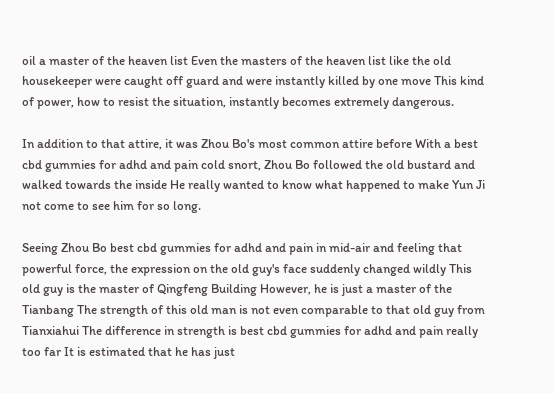oil a master of the heaven list Even the masters of the heaven list like the old housekeeper were caught off guard and were instantly killed by one move This kind of power, how to resist the situation, instantly becomes extremely dangerous.

In addition to that attire, it was Zhou Bo's most common attire before With a best cbd gummies for adhd and pain cold snort, Zhou Bo followed the old bustard and walked towards the inside He really wanted to know what happened to make Yun Ji not come to see him for so long.

Seeing Zhou Bo best cbd gummies for adhd and pain in mid-air and feeling that powerful force, the expression on the old guy's face suddenly changed wildly This old guy is the master of Qingfeng Building However, he is just a master of the Tianbang The strength of this old man is not even comparable to that old guy from Tianxiahui The difference in strength is best cbd gummies for adhd and pain really too far It is estimated that he has just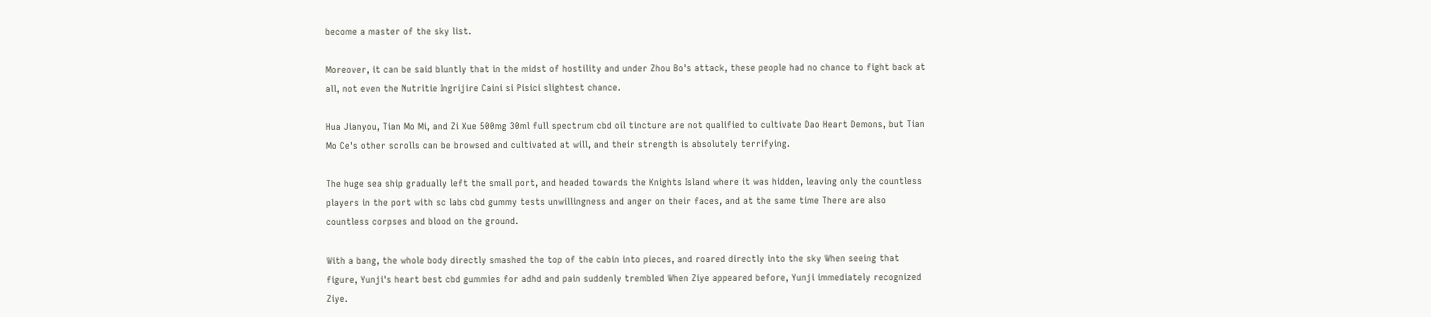become a master of the sky list.

Moreover, it can be said bluntly that in the midst of hostility and under Zhou Bo's attack, these people had no chance to fight back at all, not even the Nutritie Ingrijire Caini si Pisici slightest chance.

Hua Jianyou, Tian Mo Mi, and Zi Xue 500mg 30ml full spectrum cbd oil tincture are not qualified to cultivate Dao Heart Demons, but Tian Mo Ce's other scrolls can be browsed and cultivated at will, and their strength is absolutely terrifying.

The huge sea ship gradually left the small port, and headed towards the Knights Island where it was hidden, leaving only the countless players in the port with sc labs cbd gummy tests unwillingness and anger on their faces, and at the same time There are also countless corpses and blood on the ground.

With a bang, the whole body directly smashed the top of the cabin into pieces, and roared directly into the sky When seeing that figure, Yunji's heart best cbd gummies for adhd and pain suddenly trembled When Ziye appeared before, Yunji immediately recognized Ziye.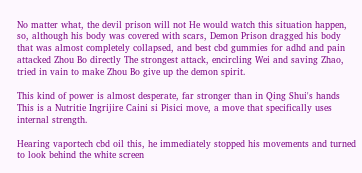No matter what, the devil prison will not He would watch this situation happen, so, although his body was covered with scars, Demon Prison dragged his body that was almost completely collapsed, and best cbd gummies for adhd and pain attacked Zhou Bo directly The strongest attack, encircling Wei and saving Zhao, tried in vain to make Zhou Bo give up the demon spirit.

This kind of power is almost desperate, far stronger than in Qing Shui's hands This is a Nutritie Ingrijire Caini si Pisici move, a move that specifically uses internal strength.

Hearing vaportech cbd oil this, he immediately stopped his movements and turned to look behind the white screen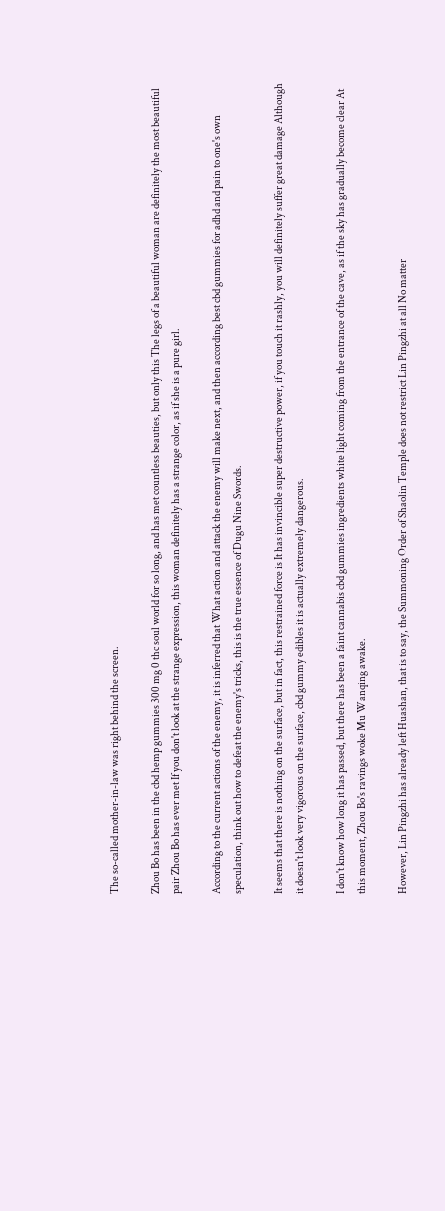The so-called mother-in-law was right behind the screen.

Zhou Bo has been in the cbd hemp gummies 300 mg 0 thc soul world for so long, and has met countless beauties, but only this The legs of a beautiful woman are definitely the most beautiful pair Zhou Bo has ever met If you don't look at the strange expression, this woman definitely has a strange color, as if she is a pure girl.

According to the current actions of the enemy, it is inferred that What action and attack the enemy will make next, and then according best cbd gummies for adhd and pain to one's own speculation, think out how to defeat the enemy's tricks, this is the true essence of Dugu Nine Swords.

It seems that there is nothing on the surface, but in fact, this restrained force is It has invincible super destructive power, if you touch it rashly, you will definitely suffer great damage Although it doesn't look very vigorous on the surface, cbd gummy edibles it is actually extremely dangerous.

I don't know how long it has passed, but there has been a faint cannabis cbd gummies ingredients white light coming from the entrance of the cave, as if the sky has gradually become clear At this moment, Zhou Bo's ravings woke Mu Wanqing awake.

However, Lin Pingzhi has already left Huashan, that is to say, the Summoning Order of Shaolin Temple does not restrict Lin Pingzhi at all No matter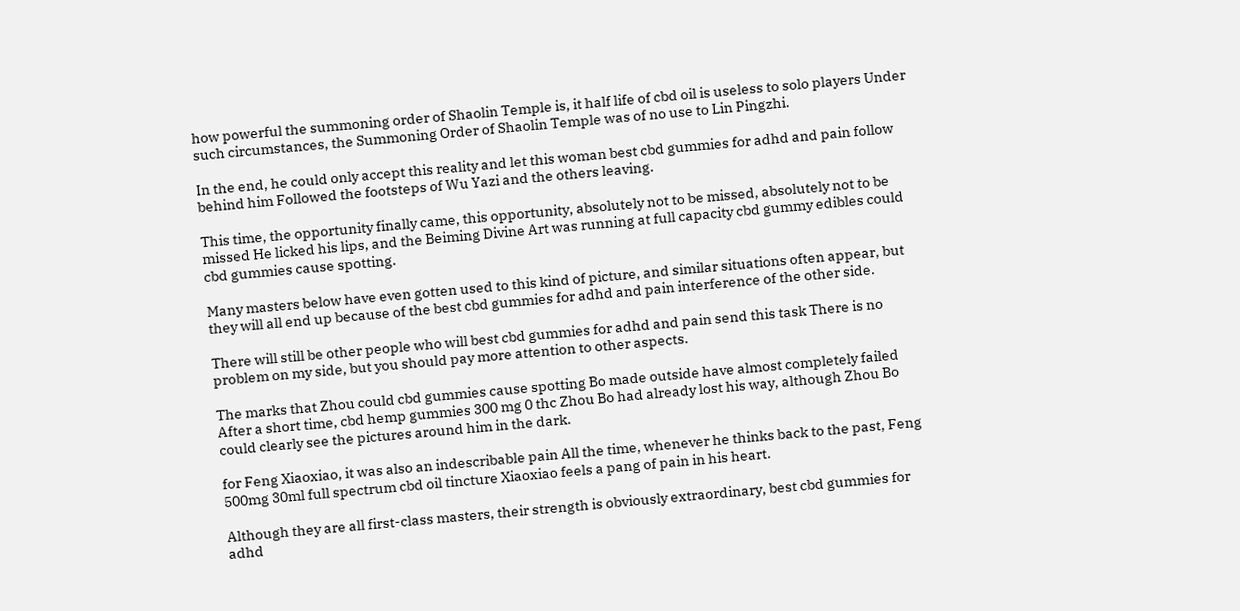how powerful the summoning order of Shaolin Temple is, it half life of cbd oil is useless to solo players Under such circumstances, the Summoning Order of Shaolin Temple was of no use to Lin Pingzhi.

In the end, he could only accept this reality and let this woman best cbd gummies for adhd and pain follow behind him Followed the footsteps of Wu Yazi and the others leaving.

This time, the opportunity finally came, this opportunity, absolutely not to be missed, absolutely not to be missed He licked his lips, and the Beiming Divine Art was running at full capacity cbd gummy edibles could cbd gummies cause spotting.

Many masters below have even gotten used to this kind of picture, and similar situations often appear, but they will all end up because of the best cbd gummies for adhd and pain interference of the other side.

There will still be other people who will best cbd gummies for adhd and pain send this task There is no problem on my side, but you should pay more attention to other aspects.

The marks that Zhou could cbd gummies cause spotting Bo made outside have almost completely failed After a short time, cbd hemp gummies 300 mg 0 thc Zhou Bo had already lost his way, although Zhou Bo could clearly see the pictures around him in the dark.

for Feng Xiaoxiao, it was also an indescribable pain All the time, whenever he thinks back to the past, Feng 500mg 30ml full spectrum cbd oil tincture Xiaoxiao feels a pang of pain in his heart.

Although they are all first-class masters, their strength is obviously extraordinary, best cbd gummies for adhd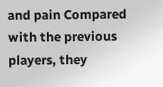and pain Compared with the previous players, they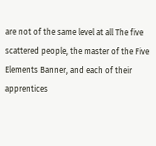are not of the same level at all The five scattered people, the master of the Five Elements Banner, and each of their apprentices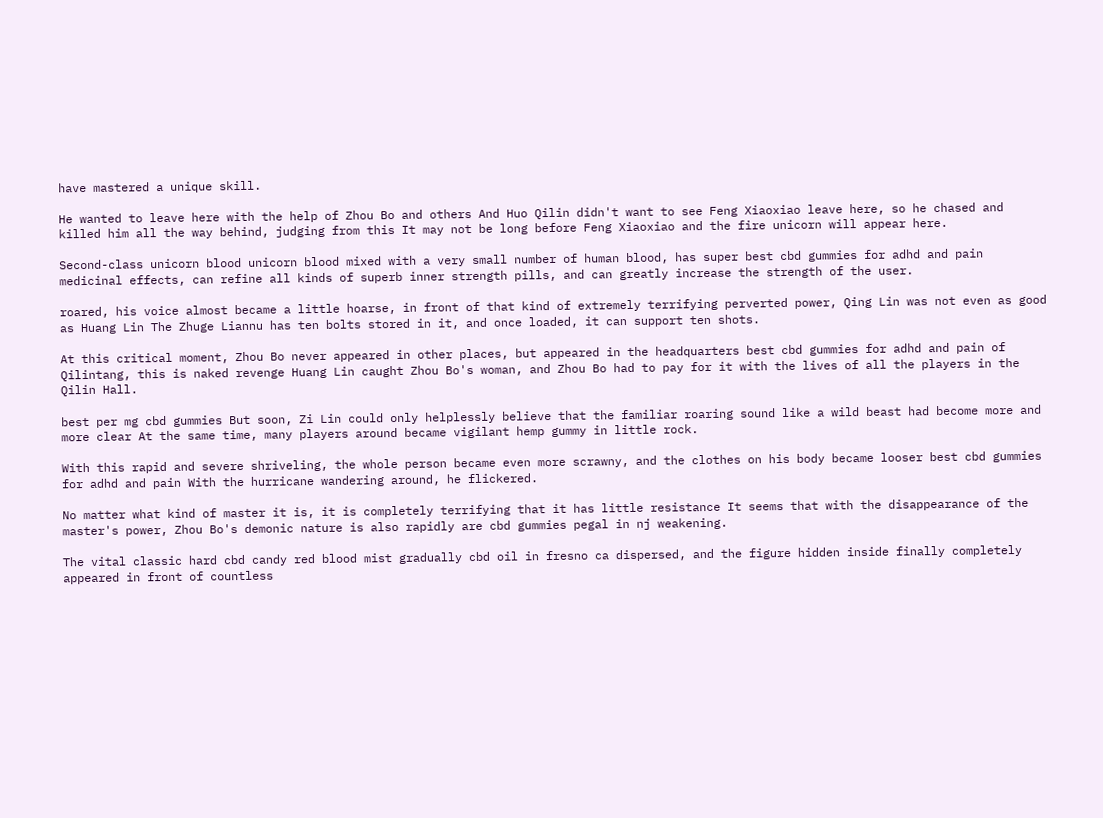have mastered a unique skill.

He wanted to leave here with the help of Zhou Bo and others And Huo Qilin didn't want to see Feng Xiaoxiao leave here, so he chased and killed him all the way behind, judging from this It may not be long before Feng Xiaoxiao and the fire unicorn will appear here.

Second-class unicorn blood unicorn blood mixed with a very small number of human blood, has super best cbd gummies for adhd and pain medicinal effects, can refine all kinds of superb inner strength pills, and can greatly increase the strength of the user.

roared, his voice almost became a little hoarse, in front of that kind of extremely terrifying perverted power, Qing Lin was not even as good as Huang Lin The Zhuge Liannu has ten bolts stored in it, and once loaded, it can support ten shots.

At this critical moment, Zhou Bo never appeared in other places, but appeared in the headquarters best cbd gummies for adhd and pain of Qilintang, this is naked revenge Huang Lin caught Zhou Bo's woman, and Zhou Bo had to pay for it with the lives of all the players in the Qilin Hall.

best per mg cbd gummies But soon, Zi Lin could only helplessly believe that the familiar roaring sound like a wild beast had become more and more clear At the same time, many players around became vigilant hemp gummy in little rock.

With this rapid and severe shriveling, the whole person became even more scrawny, and the clothes on his body became looser best cbd gummies for adhd and pain With the hurricane wandering around, he flickered.

No matter what kind of master it is, it is completely terrifying that it has little resistance It seems that with the disappearance of the master's power, Zhou Bo's demonic nature is also rapidly are cbd gummies pegal in nj weakening.

The vital classic hard cbd candy red blood mist gradually cbd oil in fresno ca dispersed, and the figure hidden inside finally completely appeared in front of countless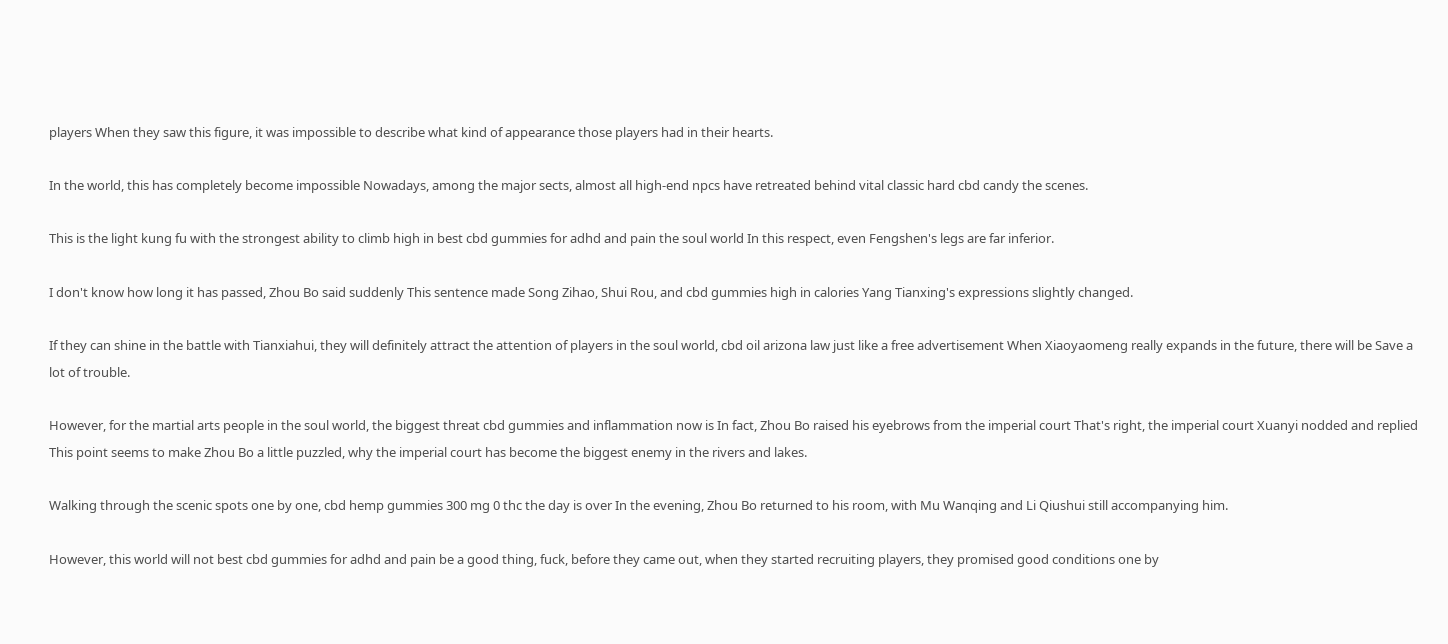players When they saw this figure, it was impossible to describe what kind of appearance those players had in their hearts.

In the world, this has completely become impossible Nowadays, among the major sects, almost all high-end npcs have retreated behind vital classic hard cbd candy the scenes.

This is the light kung fu with the strongest ability to climb high in best cbd gummies for adhd and pain the soul world In this respect, even Fengshen's legs are far inferior.

I don't know how long it has passed, Zhou Bo said suddenly This sentence made Song Zihao, Shui Rou, and cbd gummies high in calories Yang Tianxing's expressions slightly changed.

If they can shine in the battle with Tianxiahui, they will definitely attract the attention of players in the soul world, cbd oil arizona law just like a free advertisement When Xiaoyaomeng really expands in the future, there will be Save a lot of trouble.

However, for the martial arts people in the soul world, the biggest threat cbd gummies and inflammation now is In fact, Zhou Bo raised his eyebrows from the imperial court That's right, the imperial court Xuanyi nodded and replied This point seems to make Zhou Bo a little puzzled, why the imperial court has become the biggest enemy in the rivers and lakes.

Walking through the scenic spots one by one, cbd hemp gummies 300 mg 0 thc the day is over In the evening, Zhou Bo returned to his room, with Mu Wanqing and Li Qiushui still accompanying him.

However, this world will not best cbd gummies for adhd and pain be a good thing, fuck, before they came out, when they started recruiting players, they promised good conditions one by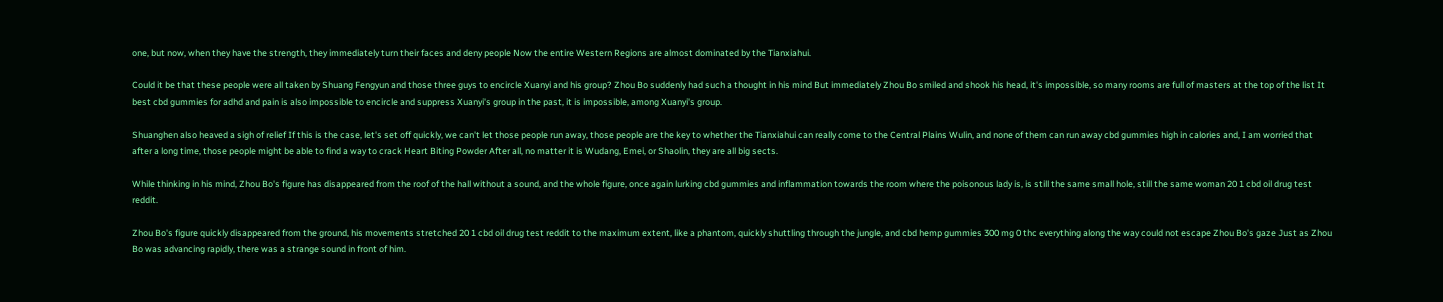one, but now, when they have the strength, they immediately turn their faces and deny people Now the entire Western Regions are almost dominated by the Tianxiahui.

Could it be that these people were all taken by Shuang Fengyun and those three guys to encircle Xuanyi and his group? Zhou Bo suddenly had such a thought in his mind But immediately Zhou Bo smiled and shook his head, it's impossible, so many rooms are full of masters at the top of the list It best cbd gummies for adhd and pain is also impossible to encircle and suppress Xuanyi's group in the past, it is impossible, among Xuanyi's group.

Shuanghen also heaved a sigh of relief If this is the case, let's set off quickly, we can't let those people run away, those people are the key to whether the Tianxiahui can really come to the Central Plains Wulin, and none of them can run away cbd gummies high in calories and, I am worried that after a long time, those people might be able to find a way to crack Heart Biting Powder After all, no matter it is Wudang, Emei, or Shaolin, they are all big sects.

While thinking in his mind, Zhou Bo's figure has disappeared from the roof of the hall without a sound, and the whole figure, once again lurking cbd gummies and inflammation towards the room where the poisonous lady is, is still the same small hole, still the same woman 20 1 cbd oil drug test reddit.

Zhou Bo's figure quickly disappeared from the ground, his movements stretched 20 1 cbd oil drug test reddit to the maximum extent, like a phantom, quickly shuttling through the jungle, and cbd hemp gummies 300 mg 0 thc everything along the way could not escape Zhou Bo's gaze Just as Zhou Bo was advancing rapidly, there was a strange sound in front of him.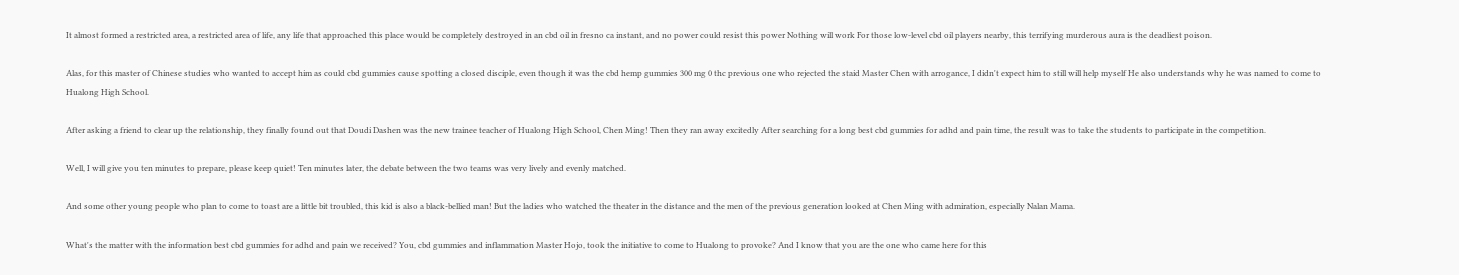It almost formed a restricted area, a restricted area of life, any life that approached this place would be completely destroyed in an cbd oil in fresno ca instant, and no power could resist this power Nothing will work For those low-level cbd oil players nearby, this terrifying murderous aura is the deadliest poison.

Alas, for this master of Chinese studies who wanted to accept him as could cbd gummies cause spotting a closed disciple, even though it was the cbd hemp gummies 300 mg 0 thc previous one who rejected the staid Master Chen with arrogance, I didn't expect him to still will help myself He also understands why he was named to come to Hualong High School.

After asking a friend to clear up the relationship, they finally found out that Doudi Dashen was the new trainee teacher of Hualong High School, Chen Ming! Then they ran away excitedly After searching for a long best cbd gummies for adhd and pain time, the result was to take the students to participate in the competition.

Well, I will give you ten minutes to prepare, please keep quiet! Ten minutes later, the debate between the two teams was very lively and evenly matched.

And some other young people who plan to come to toast are a little bit troubled, this kid is also a black-bellied man! But the ladies who watched the theater in the distance and the men of the previous generation looked at Chen Ming with admiration, especially Nalan Mama.

What's the matter with the information best cbd gummies for adhd and pain we received? You, cbd gummies and inflammation Master Hojo, took the initiative to come to Hualong to provoke? And I know that you are the one who came here for this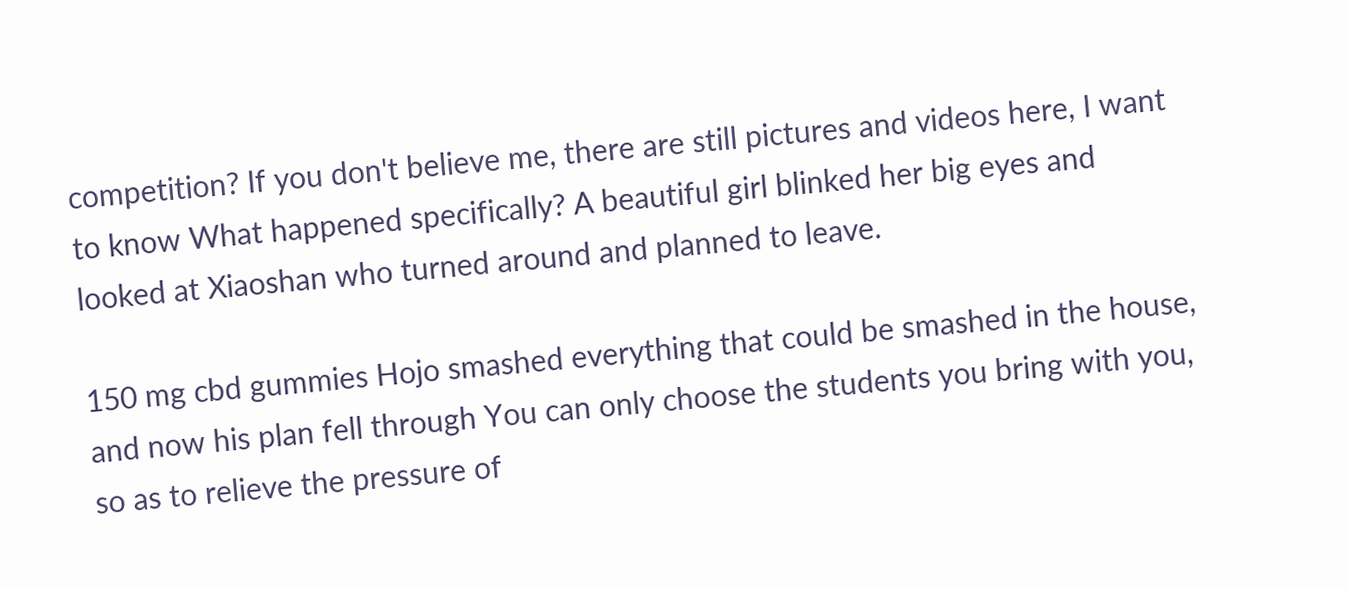competition? If you don't believe me, there are still pictures and videos here, I want to know What happened specifically? A beautiful girl blinked her big eyes and looked at Xiaoshan who turned around and planned to leave.

150 mg cbd gummies Hojo smashed everything that could be smashed in the house, and now his plan fell through You can only choose the students you bring with you, so as to relieve the pressure of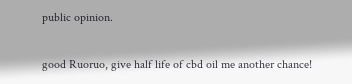public opinion.

good Ruoruo, give half life of cbd oil me another chance!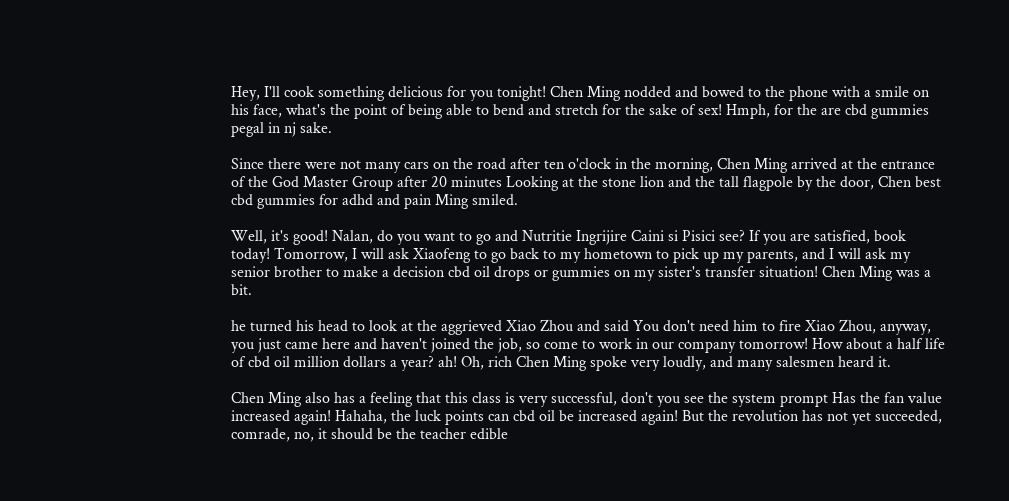Hey, I'll cook something delicious for you tonight! Chen Ming nodded and bowed to the phone with a smile on his face, what's the point of being able to bend and stretch for the sake of sex! Hmph, for the are cbd gummies pegal in nj sake.

Since there were not many cars on the road after ten o'clock in the morning, Chen Ming arrived at the entrance of the God Master Group after 20 minutes Looking at the stone lion and the tall flagpole by the door, Chen best cbd gummies for adhd and pain Ming smiled.

Well, it's good! Nalan, do you want to go and Nutritie Ingrijire Caini si Pisici see? If you are satisfied, book today! Tomorrow, I will ask Xiaofeng to go back to my hometown to pick up my parents, and I will ask my senior brother to make a decision cbd oil drops or gummies on my sister's transfer situation! Chen Ming was a bit.

he turned his head to look at the aggrieved Xiao Zhou and said You don't need him to fire Xiao Zhou, anyway, you just came here and haven't joined the job, so come to work in our company tomorrow! How about a half life of cbd oil million dollars a year? ah! Oh, rich Chen Ming spoke very loudly, and many salesmen heard it.

Chen Ming also has a feeling that this class is very successful, don't you see the system prompt Has the fan value increased again! Hahaha, the luck points can cbd oil be increased again! But the revolution has not yet succeeded, comrade, no, it should be the teacher edible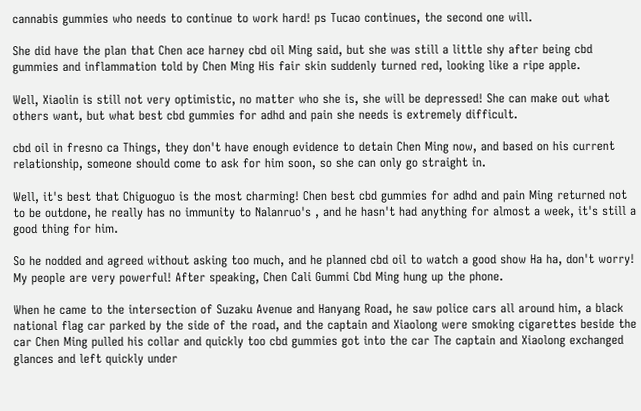cannabis gummies who needs to continue to work hard! ps Tucao continues, the second one will.

She did have the plan that Chen ace harney cbd oil Ming said, but she was still a little shy after being cbd gummies and inflammation told by Chen Ming His fair skin suddenly turned red, looking like a ripe apple.

Well, Xiaolin is still not very optimistic, no matter who she is, she will be depressed! She can make out what others want, but what best cbd gummies for adhd and pain she needs is extremely difficult.

cbd oil in fresno ca Things, they don't have enough evidence to detain Chen Ming now, and based on his current relationship, someone should come to ask for him soon, so she can only go straight in.

Well, it's best that Chiguoguo is the most charming! Chen best cbd gummies for adhd and pain Ming returned not to be outdone, he really has no immunity to Nalanruo's , and he hasn't had anything for almost a week, it's still a good thing for him.

So he nodded and agreed without asking too much, and he planned cbd oil to watch a good show Ha ha, don't worry! My people are very powerful! After speaking, Chen Cali Gummi Cbd Ming hung up the phone.

When he came to the intersection of Suzaku Avenue and Hanyang Road, he saw police cars all around him, a black national flag car parked by the side of the road, and the captain and Xiaolong were smoking cigarettes beside the car Chen Ming pulled his collar and quickly too cbd gummies got into the car The captain and Xiaolong exchanged glances and left quickly under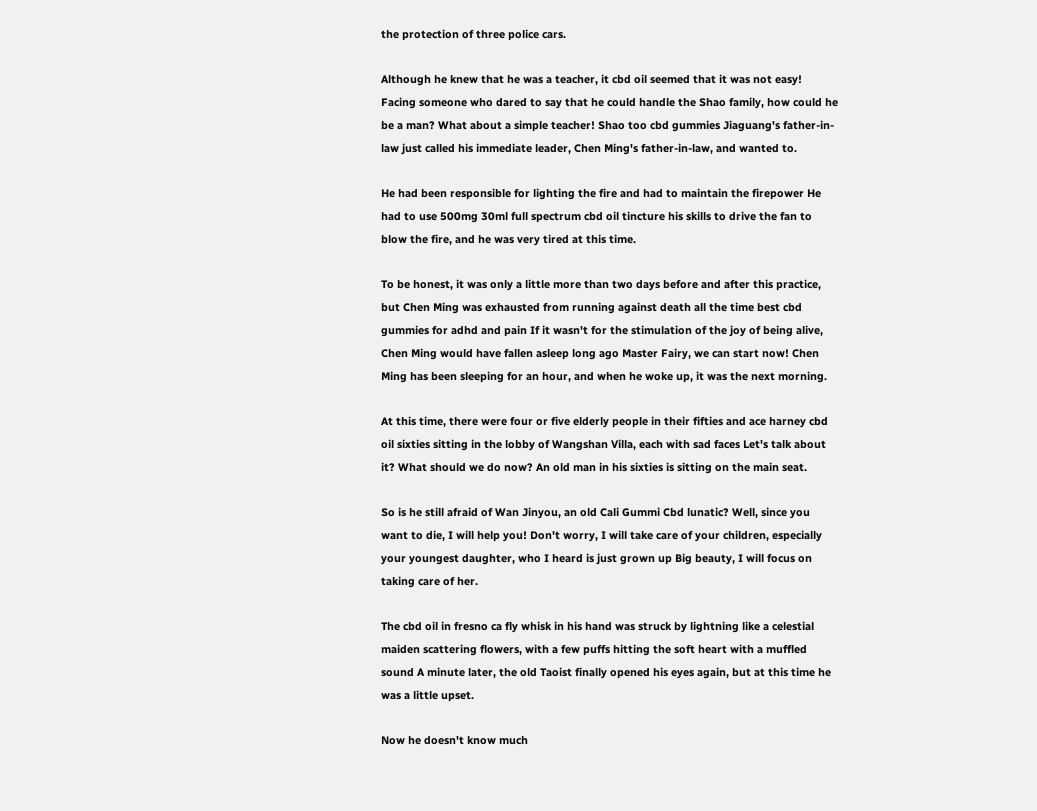the protection of three police cars.

Although he knew that he was a teacher, it cbd oil seemed that it was not easy! Facing someone who dared to say that he could handle the Shao family, how could he be a man? What about a simple teacher! Shao too cbd gummies Jiaguang's father-in-law just called his immediate leader, Chen Ming's father-in-law, and wanted to.

He had been responsible for lighting the fire and had to maintain the firepower He had to use 500mg 30ml full spectrum cbd oil tincture his skills to drive the fan to blow the fire, and he was very tired at this time.

To be honest, it was only a little more than two days before and after this practice, but Chen Ming was exhausted from running against death all the time best cbd gummies for adhd and pain If it wasn't for the stimulation of the joy of being alive, Chen Ming would have fallen asleep long ago Master Fairy, we can start now! Chen Ming has been sleeping for an hour, and when he woke up, it was the next morning.

At this time, there were four or five elderly people in their fifties and ace harney cbd oil sixties sitting in the lobby of Wangshan Villa, each with sad faces Let's talk about it? What should we do now? An old man in his sixties is sitting on the main seat.

So is he still afraid of Wan Jinyou, an old Cali Gummi Cbd lunatic? Well, since you want to die, I will help you! Don't worry, I will take care of your children, especially your youngest daughter, who I heard is just grown up Big beauty, I will focus on taking care of her.

The cbd oil in fresno ca fly whisk in his hand was struck by lightning like a celestial maiden scattering flowers, with a few puffs hitting the soft heart with a muffled sound A minute later, the old Taoist finally opened his eyes again, but at this time he was a little upset.

Now he doesn't know much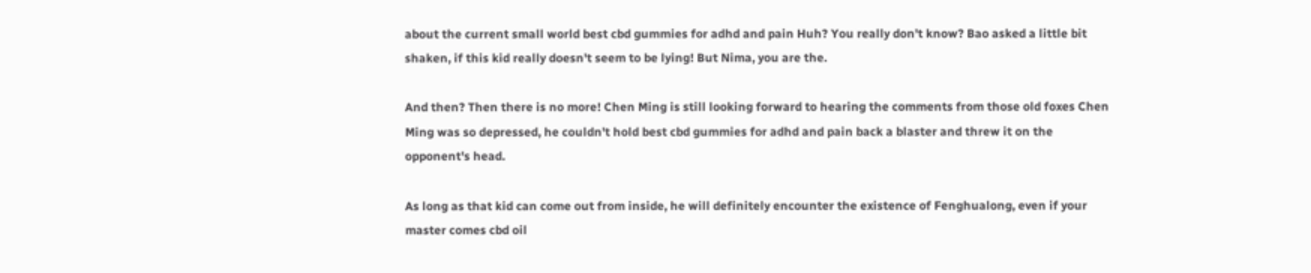about the current small world best cbd gummies for adhd and pain Huh? You really don't know? Bao asked a little bit shaken, if this kid really doesn't seem to be lying! But Nima, you are the.

And then? Then there is no more! Chen Ming is still looking forward to hearing the comments from those old foxes Chen Ming was so depressed, he couldn't hold best cbd gummies for adhd and pain back a blaster and threw it on the opponent's head.

As long as that kid can come out from inside, he will definitely encounter the existence of Fenghualong, even if your master comes cbd oil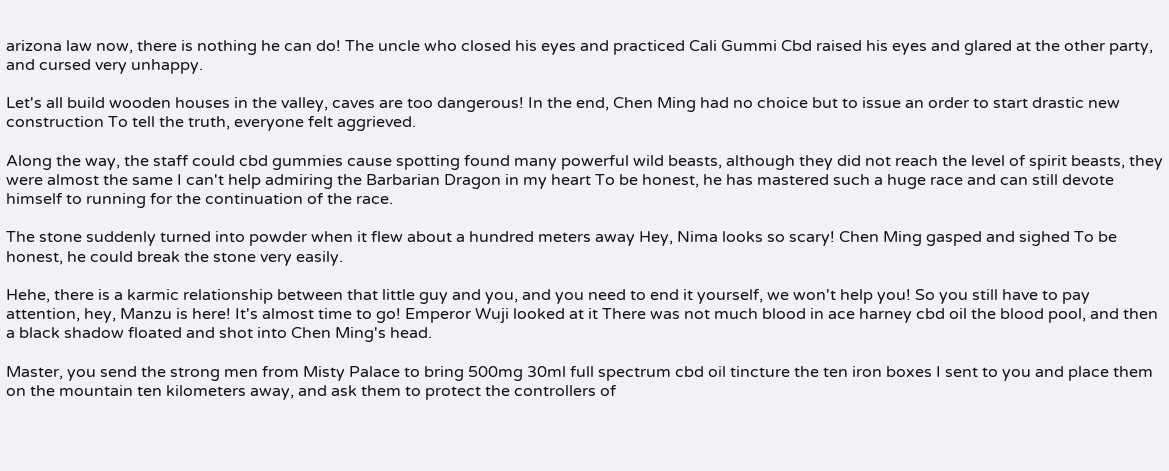arizona law now, there is nothing he can do! The uncle who closed his eyes and practiced Cali Gummi Cbd raised his eyes and glared at the other party, and cursed very unhappy.

Let's all build wooden houses in the valley, caves are too dangerous! In the end, Chen Ming had no choice but to issue an order to start drastic new construction To tell the truth, everyone felt aggrieved.

Along the way, the staff could cbd gummies cause spotting found many powerful wild beasts, although they did not reach the level of spirit beasts, they were almost the same I can't help admiring the Barbarian Dragon in my heart To be honest, he has mastered such a huge race and can still devote himself to running for the continuation of the race.

The stone suddenly turned into powder when it flew about a hundred meters away Hey, Nima looks so scary! Chen Ming gasped and sighed To be honest, he could break the stone very easily.

Hehe, there is a karmic relationship between that little guy and you, and you need to end it yourself, we won't help you! So you still have to pay attention, hey, Manzu is here! It's almost time to go! Emperor Wuji looked at it There was not much blood in ace harney cbd oil the blood pool, and then a black shadow floated and shot into Chen Ming's head.

Master, you send the strong men from Misty Palace to bring 500mg 30ml full spectrum cbd oil tincture the ten iron boxes I sent to you and place them on the mountain ten kilometers away, and ask them to protect the controllers of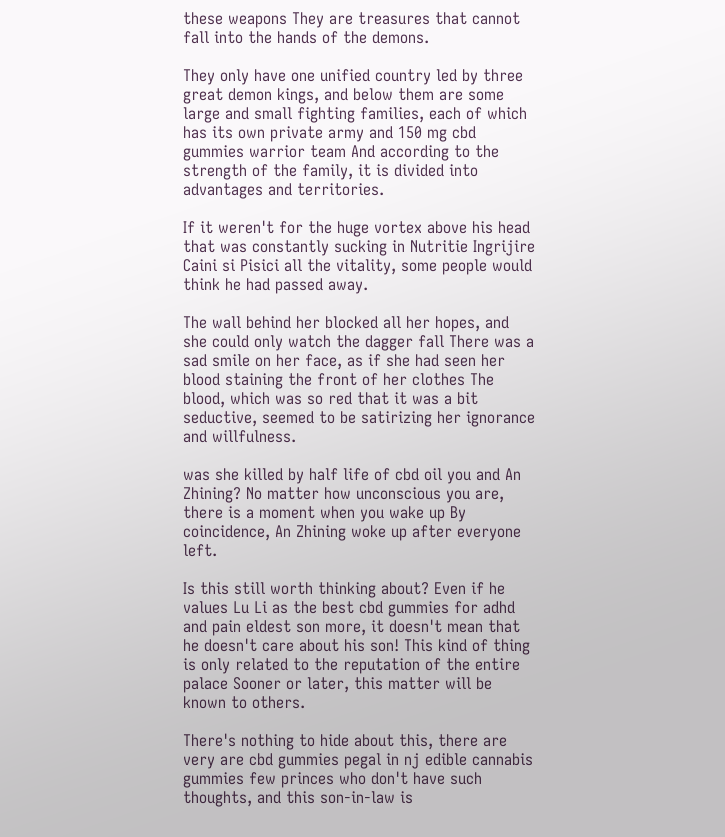these weapons They are treasures that cannot fall into the hands of the demons.

They only have one unified country led by three great demon kings, and below them are some large and small fighting families, each of which has its own private army and 150 mg cbd gummies warrior team And according to the strength of the family, it is divided into advantages and territories.

If it weren't for the huge vortex above his head that was constantly sucking in Nutritie Ingrijire Caini si Pisici all the vitality, some people would think he had passed away.

The wall behind her blocked all her hopes, and she could only watch the dagger fall There was a sad smile on her face, as if she had seen her blood staining the front of her clothes The blood, which was so red that it was a bit seductive, seemed to be satirizing her ignorance and willfulness.

was she killed by half life of cbd oil you and An Zhining? No matter how unconscious you are, there is a moment when you wake up By coincidence, An Zhining woke up after everyone left.

Is this still worth thinking about? Even if he values Lu Li as the best cbd gummies for adhd and pain eldest son more, it doesn't mean that he doesn't care about his son! This kind of thing is only related to the reputation of the entire palace Sooner or later, this matter will be known to others.

There's nothing to hide about this, there are very are cbd gummies pegal in nj edible cannabis gummies few princes who don't have such thoughts, and this son-in-law is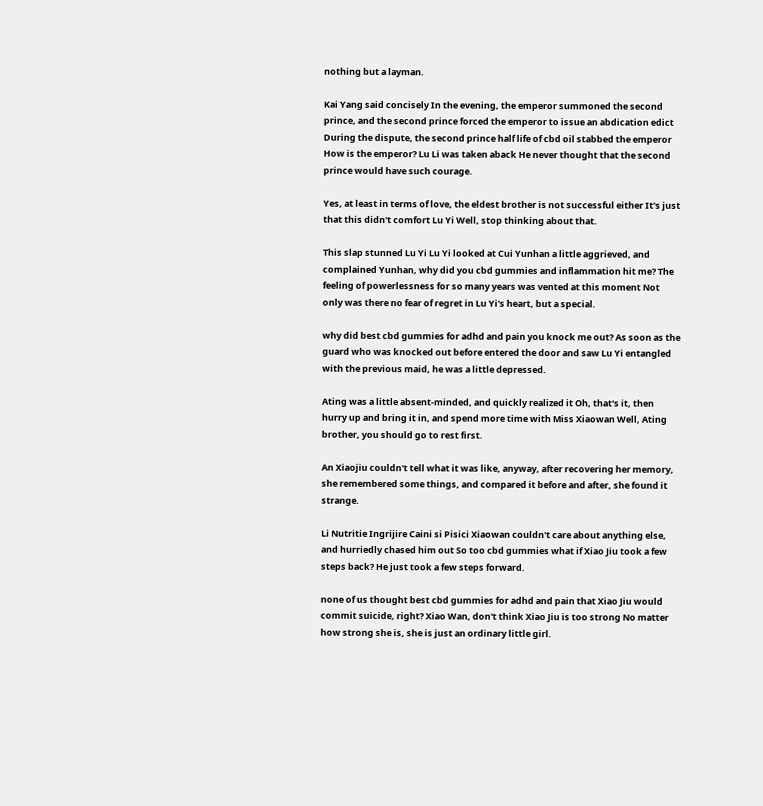nothing but a layman.

Kai Yang said concisely In the evening, the emperor summoned the second prince, and the second prince forced the emperor to issue an abdication edict During the dispute, the second prince half life of cbd oil stabbed the emperor How is the emperor? Lu Li was taken aback He never thought that the second prince would have such courage.

Yes, at least in terms of love, the eldest brother is not successful either It's just that this didn't comfort Lu Yi Well, stop thinking about that.

This slap stunned Lu Yi Lu Yi looked at Cui Yunhan a little aggrieved, and complained Yunhan, why did you cbd gummies and inflammation hit me? The feeling of powerlessness for so many years was vented at this moment Not only was there no fear of regret in Lu Yi's heart, but a special.

why did best cbd gummies for adhd and pain you knock me out? As soon as the guard who was knocked out before entered the door and saw Lu Yi entangled with the previous maid, he was a little depressed.

Ating was a little absent-minded, and quickly realized it Oh, that's it, then hurry up and bring it in, and spend more time with Miss Xiaowan Well, Ating brother, you should go to rest first.

An Xiaojiu couldn't tell what it was like, anyway, after recovering her memory, she remembered some things, and compared it before and after, she found it strange.

Li Nutritie Ingrijire Caini si Pisici Xiaowan couldn't care about anything else, and hurriedly chased him out So too cbd gummies what if Xiao Jiu took a few steps back? He just took a few steps forward.

none of us thought best cbd gummies for adhd and pain that Xiao Jiu would commit suicide, right? Xiao Wan, don't think Xiao Jiu is too strong No matter how strong she is, she is just an ordinary little girl.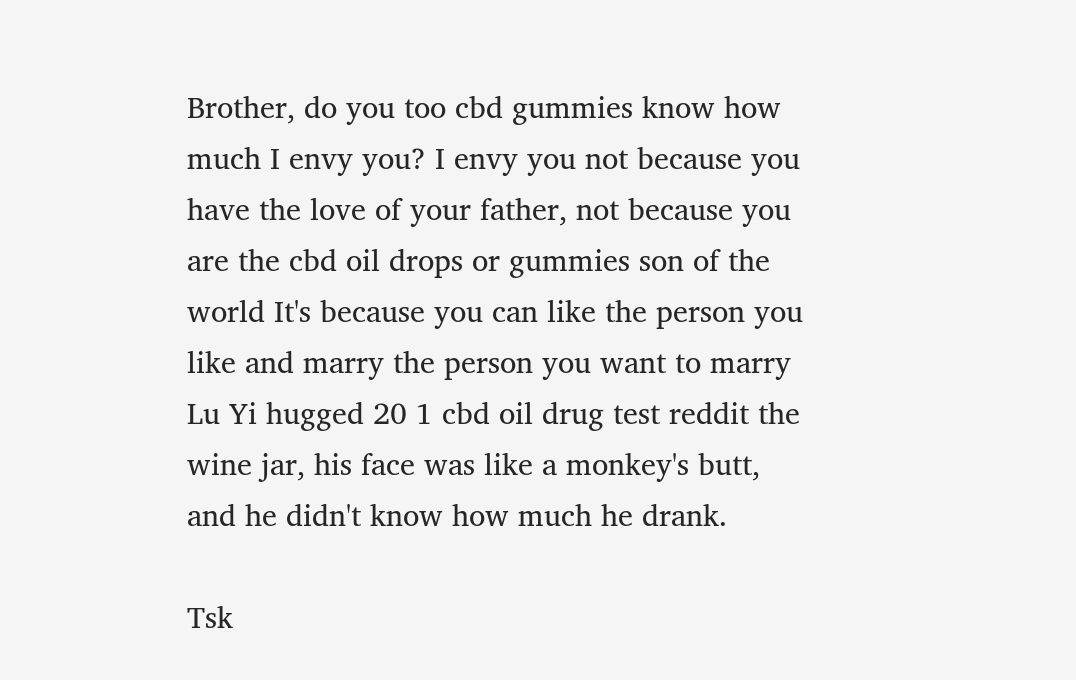Brother, do you too cbd gummies know how much I envy you? I envy you not because you have the love of your father, not because you are the cbd oil drops or gummies son of the world It's because you can like the person you like and marry the person you want to marry Lu Yi hugged 20 1 cbd oil drug test reddit the wine jar, his face was like a monkey's butt, and he didn't know how much he drank.

Tsk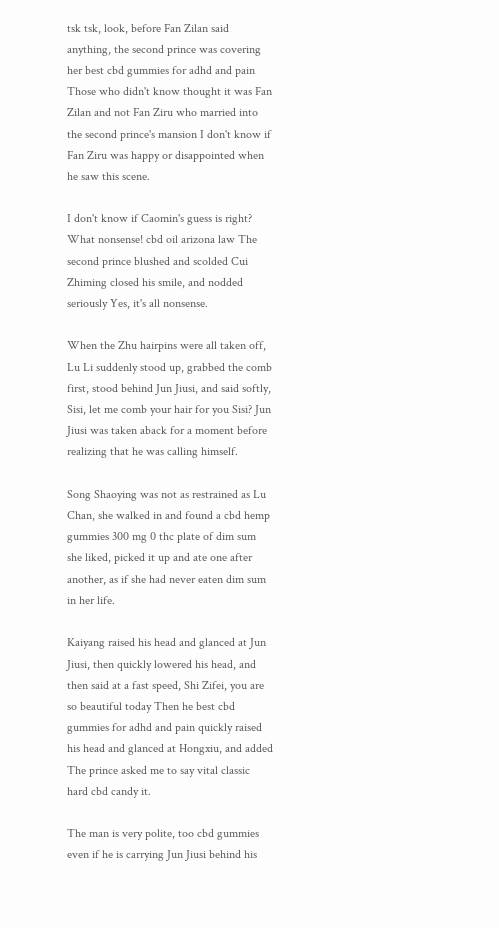tsk tsk, look, before Fan Zilan said anything, the second prince was covering her best cbd gummies for adhd and pain Those who didn't know thought it was Fan Zilan and not Fan Ziru who married into the second prince's mansion I don't know if Fan Ziru was happy or disappointed when he saw this scene.

I don't know if Caomin's guess is right? What nonsense! cbd oil arizona law The second prince blushed and scolded Cui Zhiming closed his smile, and nodded seriously Yes, it's all nonsense.

When the Zhu hairpins were all taken off, Lu Li suddenly stood up, grabbed the comb first, stood behind Jun Jiusi, and said softly, Sisi, let me comb your hair for you Sisi? Jun Jiusi was taken aback for a moment before realizing that he was calling himself.

Song Shaoying was not as restrained as Lu Chan, she walked in and found a cbd hemp gummies 300 mg 0 thc plate of dim sum she liked, picked it up and ate one after another, as if she had never eaten dim sum in her life.

Kaiyang raised his head and glanced at Jun Jiusi, then quickly lowered his head, and then said at a fast speed, Shi Zifei, you are so beautiful today Then he best cbd gummies for adhd and pain quickly raised his head and glanced at Hongxiu, and added The prince asked me to say vital classic hard cbd candy it.

The man is very polite, too cbd gummies even if he is carrying Jun Jiusi behind his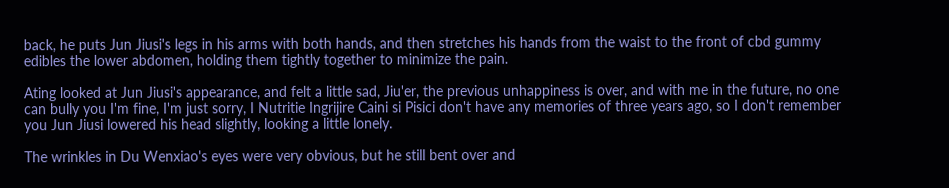back, he puts Jun Jiusi's legs in his arms with both hands, and then stretches his hands from the waist to the front of cbd gummy edibles the lower abdomen, holding them tightly together to minimize the pain.

Ating looked at Jun Jiusi's appearance, and felt a little sad, Jiu'er, the previous unhappiness is over, and with me in the future, no one can bully you I'm fine, I'm just sorry, I Nutritie Ingrijire Caini si Pisici don't have any memories of three years ago, so I don't remember you Jun Jiusi lowered his head slightly, looking a little lonely.

The wrinkles in Du Wenxiao's eyes were very obvious, but he still bent over and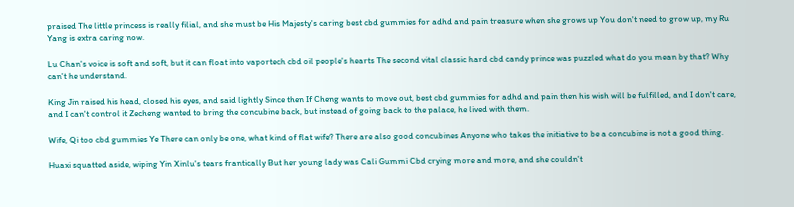praised The little princess is really filial, and she must be His Majesty's caring best cbd gummies for adhd and pain treasure when she grows up You don't need to grow up, my Ru Yang is extra caring now.

Lu Chan's voice is soft and soft, but it can float into vaportech cbd oil people's hearts The second vital classic hard cbd candy prince was puzzled what do you mean by that? Why can't he understand.

King Jin raised his head, closed his eyes, and said lightly Since then If Cheng wants to move out, best cbd gummies for adhd and pain then his wish will be fulfilled, and I don't care, and I can't control it Zecheng wanted to bring the concubine back, but instead of going back to the palace, he lived with them.

Wife, Qi too cbd gummies Ye There can only be one, what kind of flat wife? There are also good concubines Anyone who takes the initiative to be a concubine is not a good thing.

Huaxi squatted aside, wiping Yin Xinlu's tears frantically But her young lady was Cali Gummi Cbd crying more and more, and she couldn't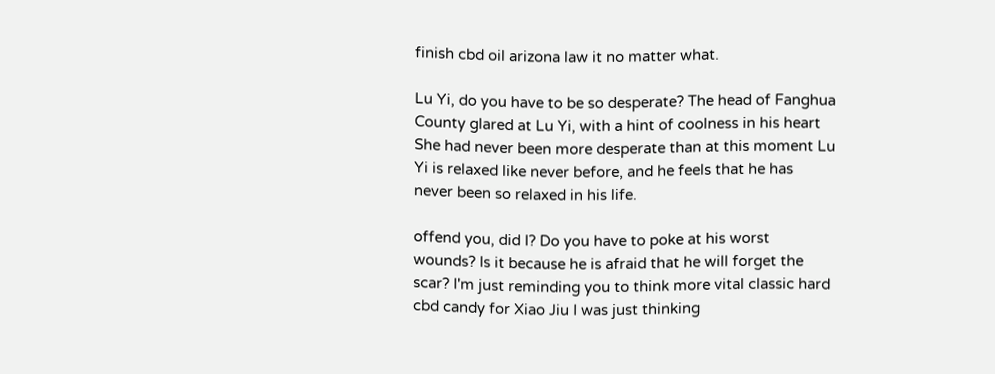finish cbd oil arizona law it no matter what.

Lu Yi, do you have to be so desperate? The head of Fanghua County glared at Lu Yi, with a hint of coolness in his heart She had never been more desperate than at this moment Lu Yi is relaxed like never before, and he feels that he has never been so relaxed in his life.

offend you, did I? Do you have to poke at his worst wounds? Is it because he is afraid that he will forget the scar? I'm just reminding you to think more vital classic hard cbd candy for Xiao Jiu I was just thinking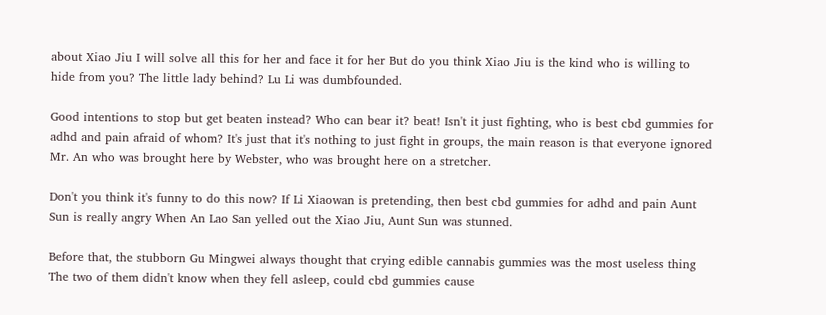about Xiao Jiu I will solve all this for her and face it for her But do you think Xiao Jiu is the kind who is willing to hide from you? The little lady behind? Lu Li was dumbfounded.

Good intentions to stop but get beaten instead? Who can bear it? beat! Isn't it just fighting, who is best cbd gummies for adhd and pain afraid of whom? It's just that it's nothing to just fight in groups, the main reason is that everyone ignored Mr. An who was brought here by Webster, who was brought here on a stretcher.

Don't you think it's funny to do this now? If Li Xiaowan is pretending, then best cbd gummies for adhd and pain Aunt Sun is really angry When An Lao San yelled out the Xiao Jiu, Aunt Sun was stunned.

Before that, the stubborn Gu Mingwei always thought that crying edible cannabis gummies was the most useless thing The two of them didn't know when they fell asleep, could cbd gummies cause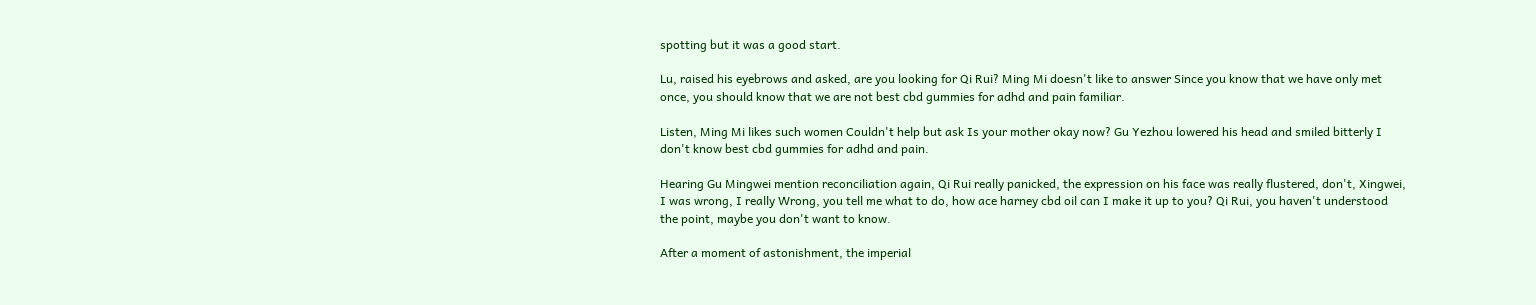spotting but it was a good start.

Lu, raised his eyebrows and asked, are you looking for Qi Rui? Ming Mi doesn't like to answer Since you know that we have only met once, you should know that we are not best cbd gummies for adhd and pain familiar.

Listen, Ming Mi likes such women Couldn't help but ask Is your mother okay now? Gu Yezhou lowered his head and smiled bitterly I don't know best cbd gummies for adhd and pain.

Hearing Gu Mingwei mention reconciliation again, Qi Rui really panicked, the expression on his face was really flustered, don't, Xingwei, I was wrong, I really Wrong, you tell me what to do, how ace harney cbd oil can I make it up to you? Qi Rui, you haven't understood the point, maybe you don't want to know.

After a moment of astonishment, the imperial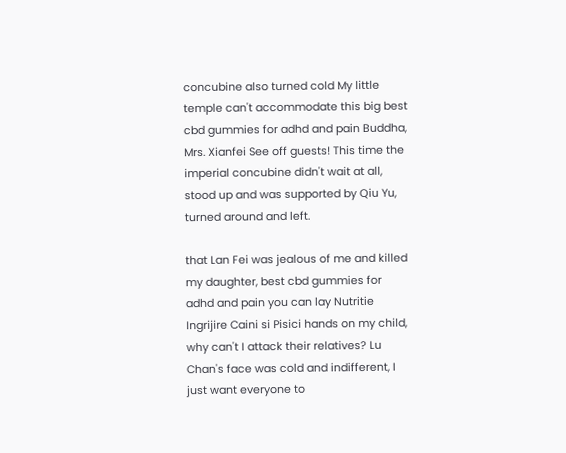concubine also turned cold My little temple can't accommodate this big best cbd gummies for adhd and pain Buddha, Mrs. Xianfei See off guests! This time the imperial concubine didn't wait at all, stood up and was supported by Qiu Yu, turned around and left.

that Lan Fei was jealous of me and killed my daughter, best cbd gummies for adhd and pain you can lay Nutritie Ingrijire Caini si Pisici hands on my child, why can't I attack their relatives? Lu Chan's face was cold and indifferent, I just want everyone to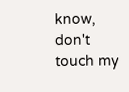know, don't touch my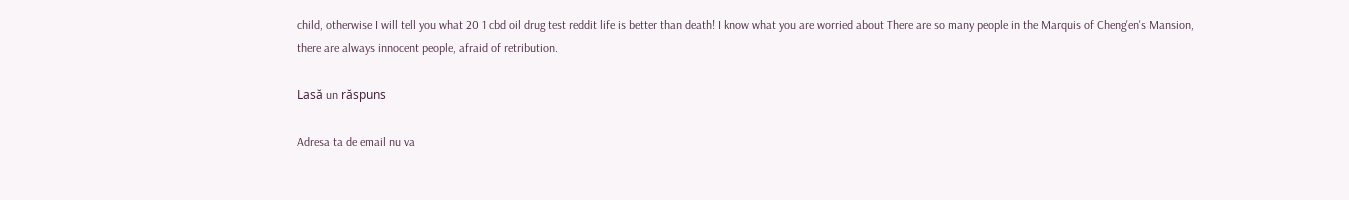child, otherwise I will tell you what 20 1 cbd oil drug test reddit life is better than death! I know what you are worried about There are so many people in the Marquis of Cheng'en's Mansion, there are always innocent people, afraid of retribution.

Lasă un răspuns

Adresa ta de email nu va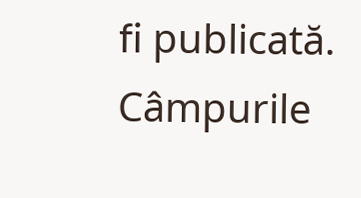fi publicată. Câmpurile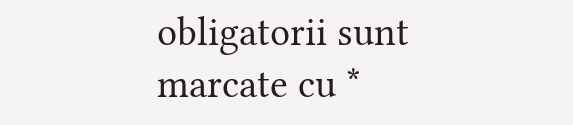obligatorii sunt marcate cu *